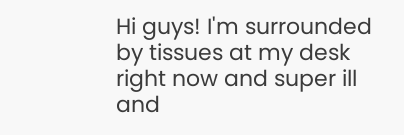Hi guys! I'm surrounded by tissues at my desk right now and super ill and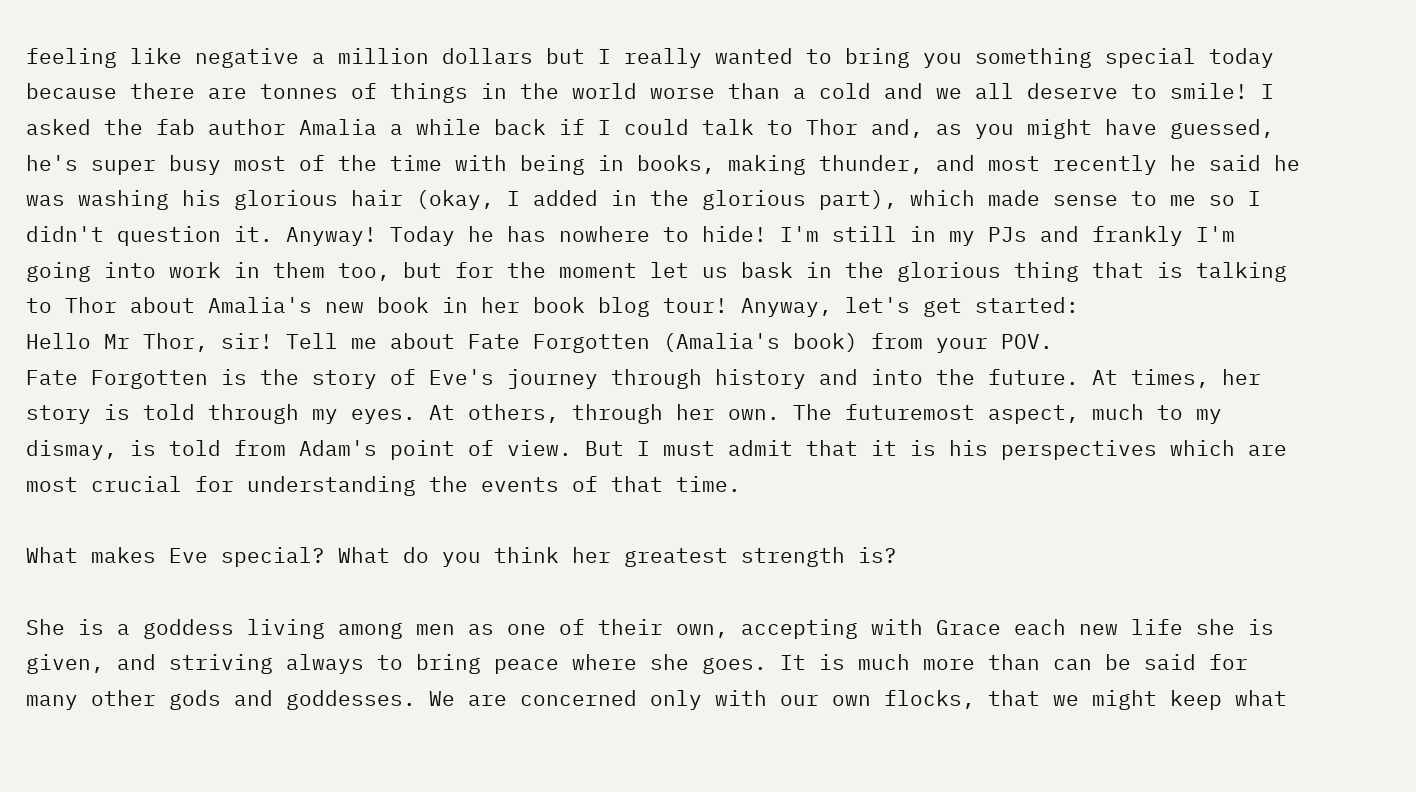feeling like negative a million dollars but I really wanted to bring you something special today because there are tonnes of things in the world worse than a cold and we all deserve to smile! I asked the fab author Amalia a while back if I could talk to Thor and, as you might have guessed, he's super busy most of the time with being in books, making thunder, and most recently he said he was washing his glorious hair (okay, I added in the glorious part), which made sense to me so I didn't question it. Anyway! Today he has nowhere to hide! I'm still in my PJs and frankly I'm going into work in them too, but for the moment let us bask in the glorious thing that is talking to Thor about Amalia's new book in her book blog tour! Anyway, let's get started:
Hello Mr Thor, sir! Tell me about Fate Forgotten (Amalia's book) from your POV.
Fate Forgotten is the story of Eve's journey through history and into the future. At times, her story is told through my eyes. At others, through her own. The futuremost aspect, much to my dismay, is told from Adam's point of view. But I must admit that it is his perspectives which are most crucial for understanding the events of that time.

What makes Eve special? What do you think her greatest strength is?

She is a goddess living among men as one of their own, accepting with Grace each new life she is given, and striving always to bring peace where she goes. It is much more than can be said for many other gods and goddesses. We are concerned only with our own flocks, that we might keep what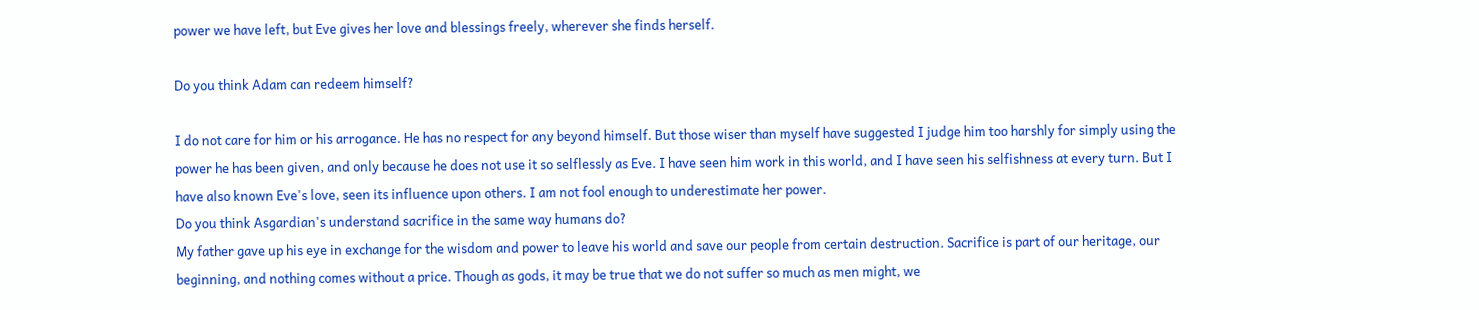power we have left, but Eve gives her love and blessings freely, wherever she finds herself.

Do you think Adam can redeem himself?

I do not care for him or his arrogance. He has no respect for any beyond himself. But those wiser than myself have suggested I judge him too harshly for simply using the power he has been given, and only because he does not use it so selflessly as Eve. I have seen him work in this world, and I have seen his selfishness at every turn. But I have also known Eve's love, seen its influence upon others. I am not fool enough to underestimate her power.
Do you think Asgardian's understand sacrifice in the same way humans do?
My father gave up his eye in exchange for the wisdom and power to leave his world and save our people from certain destruction. Sacrifice is part of our heritage, our beginning, and nothing comes without a price. Though as gods, it may be true that we do not suffer so much as men might, we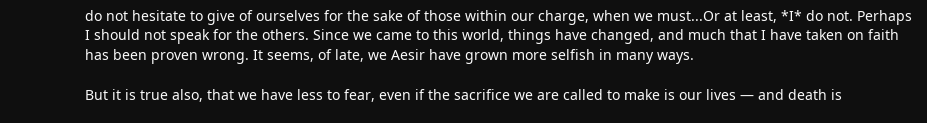do not hesitate to give of ourselves for the sake of those within our charge, when we must...Or at least, *I* do not. Perhaps I should not speak for the others. Since we came to this world, things have changed, and much that I have taken on faith has been proven wrong. It seems, of late, we Aesir have grown more selfish in many ways.

But it is true also, that we have less to fear, even if the sacrifice we are called to make is our lives — and death is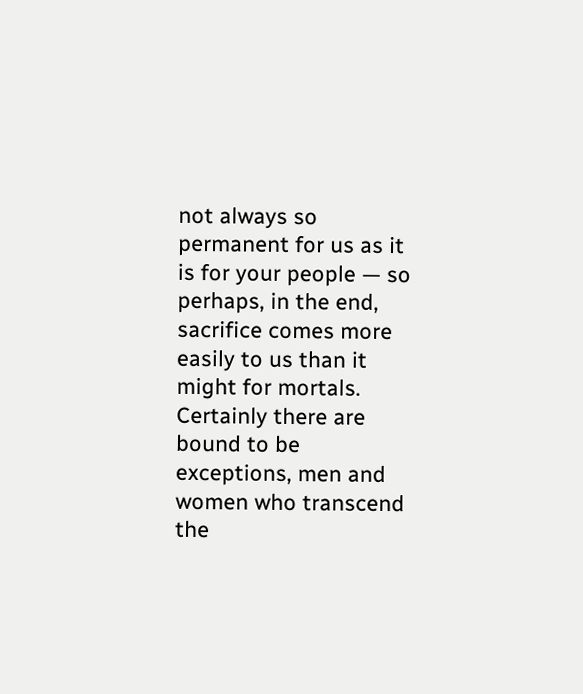not always so permanent for us as it is for your people — so perhaps, in the end, sacrifice comes more easily to us than it might for mortals. Certainly there are bound to be exceptions, men and women who transcend the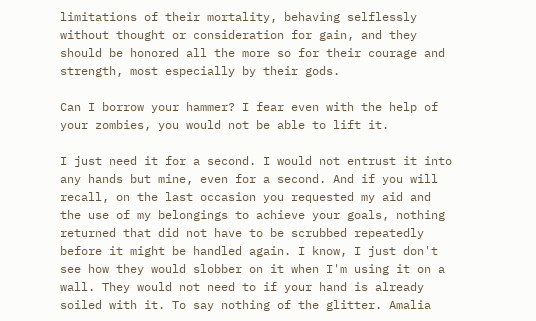limitations of their mortality, behaving selflessly without thought or consideration for gain, and they should be honored all the more so for their courage and strength, most especially by their gods.

Can I borrow your hammer? I fear even with the help of your zombies, you would not be able to lift it.

I just need it for a second. I would not entrust it into any hands but mine, even for a second. And if you will recall, on the last occasion you requested my aid and the use of my belongings to achieve your goals, nothing returned that did not have to be scrubbed repeatedly before it might be handled again. I know, I just don't see how they would slobber on it when I'm using it on a wall. They would not need to if your hand is already soiled with it. To say nothing of the glitter. Amalia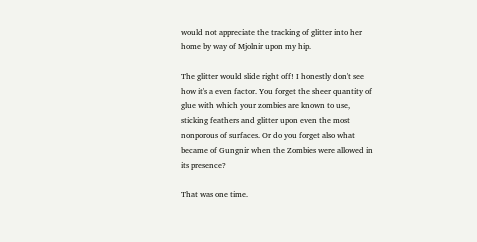would not appreciate the tracking of glitter into her home by way of Mjolnir upon my hip.

The glitter would slide right off! I honestly don't see how it's a even factor. You forget the sheer quantity of glue with which your zombies are known to use, sticking feathers and glitter upon even the most nonporous of surfaces. Or do you forget also what became of Gungnir when the Zombies were allowed in its presence?

That was one time.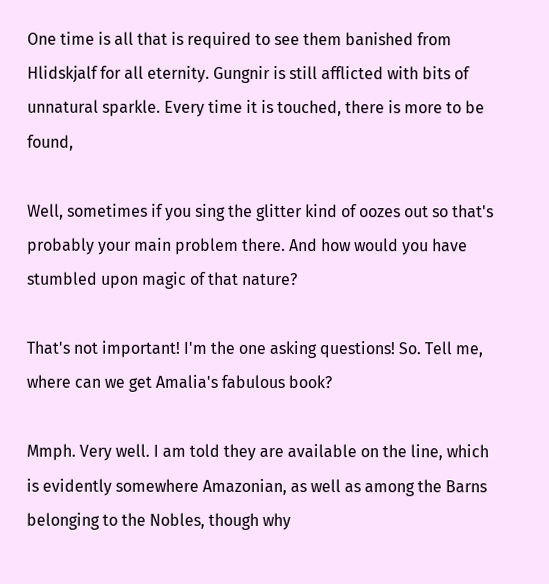One time is all that is required to see them banished from Hlidskjalf for all eternity. Gungnir is still afflicted with bits of unnatural sparkle. Every time it is touched, there is more to be found,

Well, sometimes if you sing the glitter kind of oozes out so that's probably your main problem there. And how would you have stumbled upon magic of that nature?

That's not important! I'm the one asking questions! So. Tell me, where can we get Amalia's fabulous book?

Mmph. Very well. I am told they are available on the line, which is evidently somewhere Amazonian, as well as among the Barns belonging to the Nobles, though why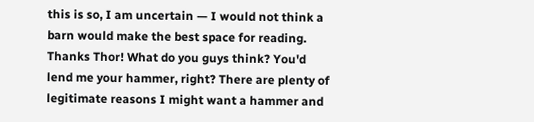this is so, I am uncertain — I would not think a barn would make the best space for reading.
Thanks Thor! What do you guys think? You'd lend me your hammer, right? There are plenty of legitimate reasons I might want a hammer and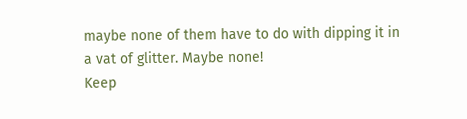maybe none of them have to do with dipping it in a vat of glitter. Maybe none!
Keep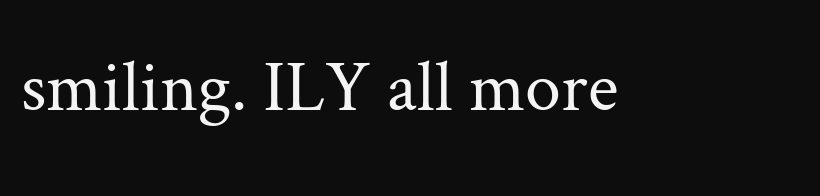smiling. ILY all more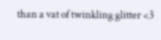than a vat of twinkling glitter <3